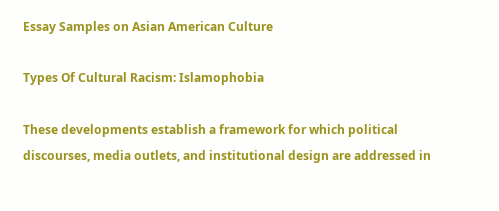Essay Samples on Asian American Culture

Types Of Cultural Racism: Islamophobia

These developments establish a framework for which political discourses, media outlets, and institutional design are addressed in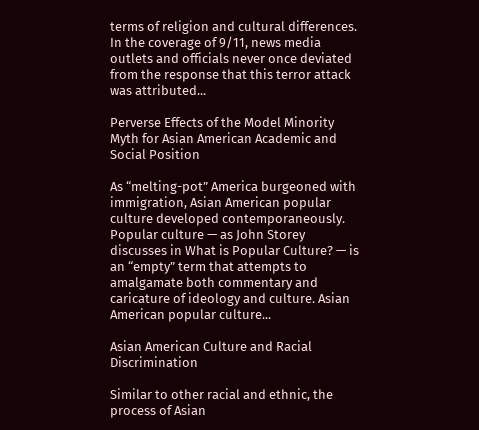terms of religion and cultural differences. In the coverage of 9/11, news media outlets and officials never once deviated from the response that this terror attack was attributed...

Perverse Effects of the Model Minority Myth for Asian American Academic and Social Position

As “melting-pot” America burgeoned with immigration, Asian American popular culture developed contemporaneously. Popular culture — as John Storey discusses in What is Popular Culture? — is an “empty” term that attempts to amalgamate both commentary and caricature of ideology and culture. Asian American popular culture...

Asian American Culture and Racial Discrimination

Similar to other racial and ethnic, the process of Asian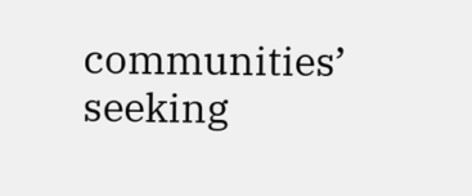communities’ seeking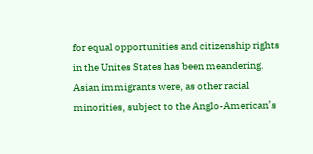for equal opportunities and citizenship rights in the Unites States has been meandering. Asian immigrants were, as other racial minorities, subject to the Anglo-American’s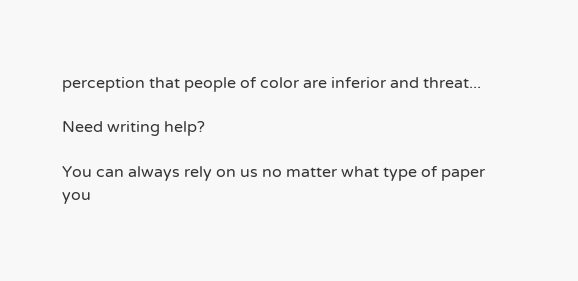perception that people of color are inferior and threat...

Need writing help?

You can always rely on us no matter what type of paper you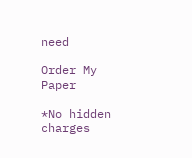need

Order My Paper

*No hidden charges